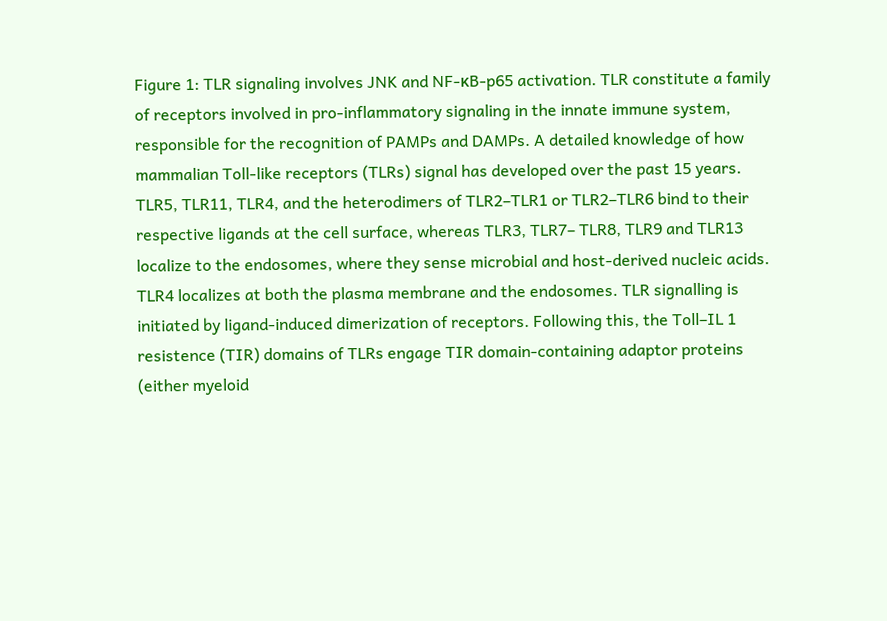Figure 1: TLR signaling involves JNK and NF-κB-p65 activation. TLR constitute a family of receptors involved in pro-inflammatory signaling in the innate immune system, responsible for the recognition of PAMPs and DAMPs. A detailed knowledge of how mammalian Toll-like receptors (TLRs) signal has developed over the past 15 years. TLR5, TLR11, TLR4, and the heterodimers of TLR2–TLR1 or TLR2–TLR6 bind to their respective ligands at the cell surface, whereas TLR3, TLR7– TLR8, TLR9 and TLR13 localize to the endosomes, where they sense microbial and host-derived nucleic acids. TLR4 localizes at both the plasma membrane and the endosomes. TLR signalling is initiated by ligand-induced dimerization of receptors. Following this, the Toll–IL 1 resistence (TIR) domains of TLRs engage TIR domain-containing adaptor proteins (either myeloid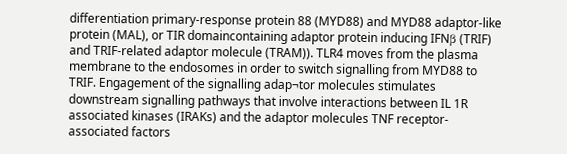differentiation primary-response protein 88 (MYD88) and MYD88 adaptor-like protein (MAL), or TIR domaincontaining adaptor protein inducing IFNβ (TRIF) and TRIF-related adaptor molecule (TRAM)). TLR4 moves from the plasma membrane to the endosomes in order to switch signalling from MYD88 to TRIF. Engagement of the signalling adap¬tor molecules stimulates downstream signalling pathways that involve interactions between IL 1R associated kinases (IRAKs) and the adaptor molecules TNF receptor-associated factors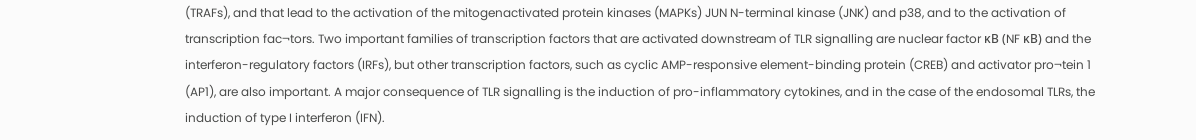(TRAFs), and that lead to the activation of the mitogenactivated protein kinases (MAPKs) JUN N-terminal kinase (JNK) and p38, and to the activation of transcription fac¬tors. Two important families of transcription factors that are activated downstream of TLR signalling are nuclear factor κB (NF κB) and the interferon-regulatory factors (IRFs), but other transcription factors, such as cyclic AMP-responsive element-binding protein (CREB) and activator pro¬tein 1 (AP1), are also important. A major consequence of TLR signalling is the induction of pro-inflammatory cytokines, and in the case of the endosomal TLRs, the induction of type I interferon (IFN).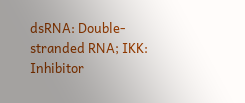dsRNA: Double-stranded RNA; IKK: Inhibitor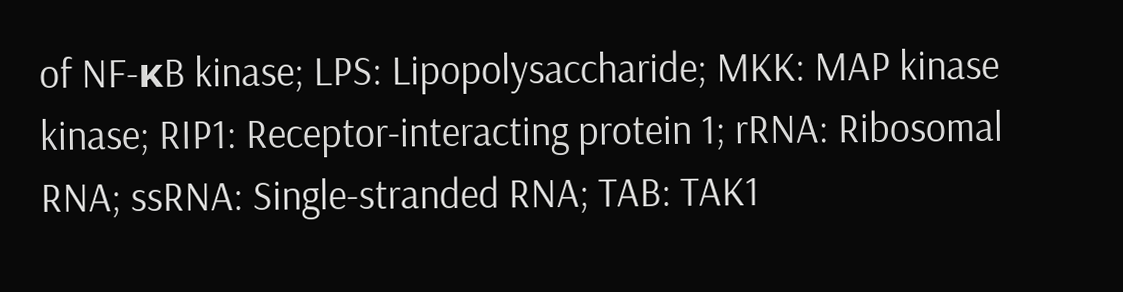of NF-κB kinase; LPS: Lipopolysaccharide; MKK: MAP kinase kinase; RIP1: Receptor-interacting protein 1; rRNA: Ribosomal RNA; ssRNA: Single-stranded RNA; TAB: TAK1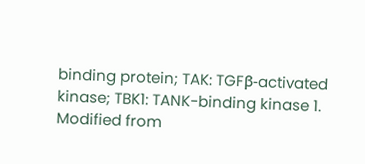binding protein; TAK: TGFβ-activated kinase; TBK1: TANK-binding kinase 1.
Modified from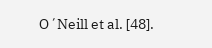O´Neill et al. [48].